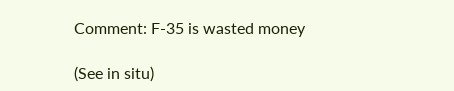Comment: F-35 is wasted money

(See in situ)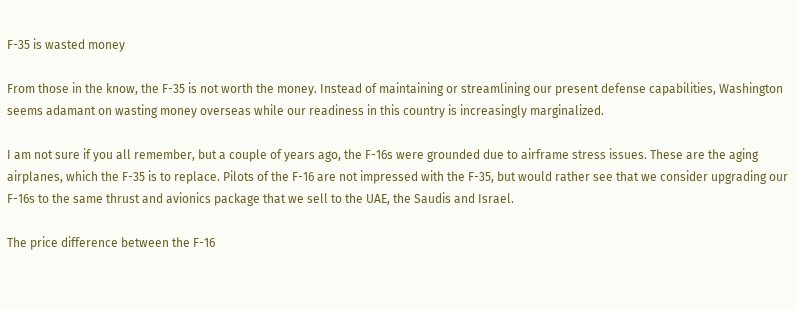F-35 is wasted money

From those in the know, the F-35 is not worth the money. Instead of maintaining or streamlining our present defense capabilities, Washington seems adamant on wasting money overseas while our readiness in this country is increasingly marginalized.

I am not sure if you all remember, but a couple of years ago, the F-16s were grounded due to airframe stress issues. These are the aging airplanes, which the F-35 is to replace. Pilots of the F-16 are not impressed with the F-35, but would rather see that we consider upgrading our F-16s to the same thrust and avionics package that we sell to the UAE, the Saudis and Israel.

The price difference between the F-16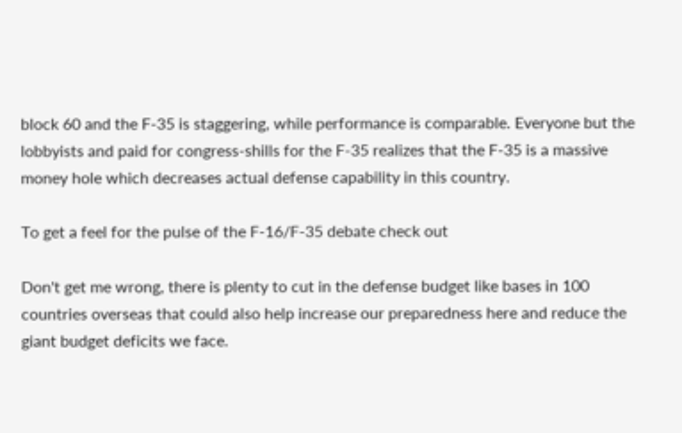block 60 and the F-35 is staggering, while performance is comparable. Everyone but the lobbyists and paid for congress-shills for the F-35 realizes that the F-35 is a massive money hole which decreases actual defense capability in this country.

To get a feel for the pulse of the F-16/F-35 debate check out

Don't get me wrong, there is plenty to cut in the defense budget like bases in 100 countries overseas that could also help increase our preparedness here and reduce the giant budget deficits we face.